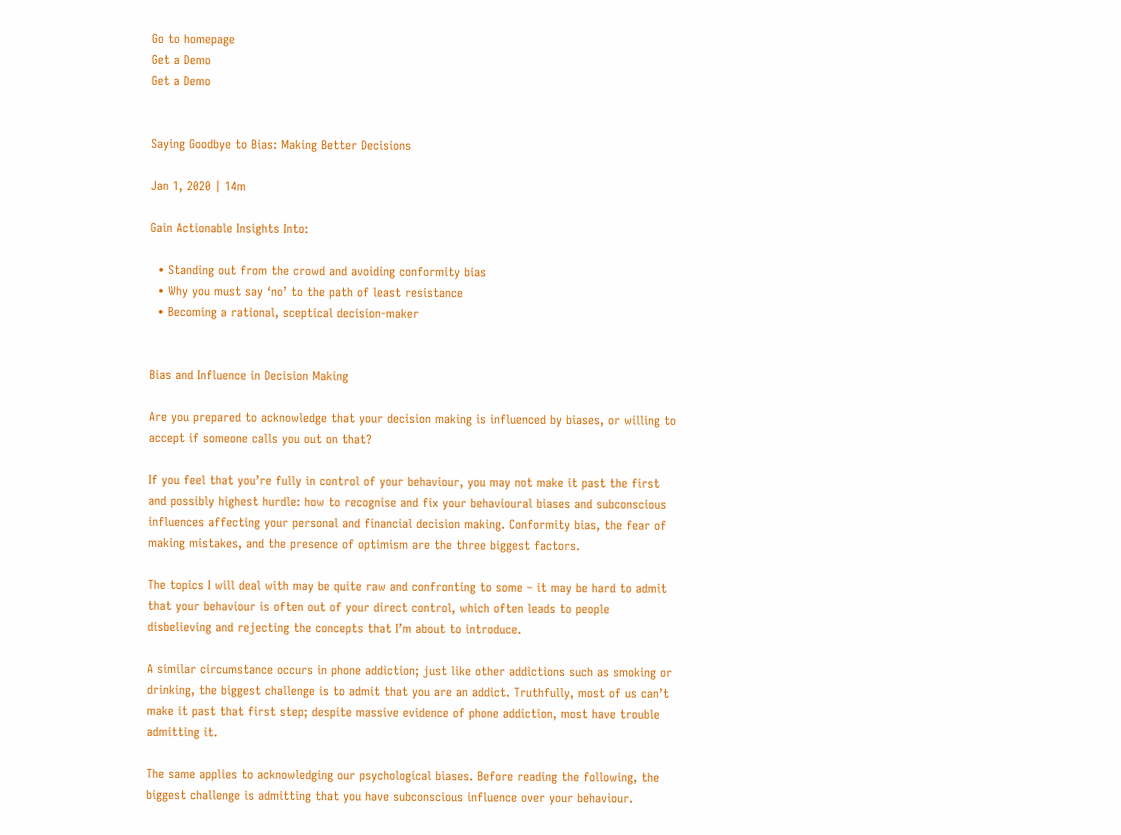Go to homepage
Get a Demo
Get a Demo


Saying Goodbye to Bias: Making Better Decisions

Jan 1, 2020 | 14m

Gain Actionable Insights Into:

  • Standing out from the crowd and avoiding conformity bias
  • Why you must say ‘no’ to the path of least resistance
  • Becoming a rational, sceptical decision-maker


Bias and Influence in Decision Making

Are you prepared to acknowledge that your decision making is influenced by biases, or willing to accept if someone calls you out on that?

If you feel that you’re fully in control of your behaviour, you may not make it past the first and possibly highest hurdle: how to recognise and fix your behavioural biases and subconscious influences affecting your personal and financial decision making. Conformity bias, the fear of making mistakes, and the presence of optimism are the three biggest factors.

The topics I will deal with may be quite raw and confronting to some – it may be hard to admit that your behaviour is often out of your direct control, which often leads to people disbelieving and rejecting the concepts that I’m about to introduce.

A similar circumstance occurs in phone addiction; just like other addictions such as smoking or drinking, the biggest challenge is to admit that you are an addict. Truthfully, most of us can’t make it past that first step; despite massive evidence of phone addiction, most have trouble admitting it.

The same applies to acknowledging our psychological biases. Before reading the following, the biggest challenge is admitting that you have subconscious influence over your behaviour.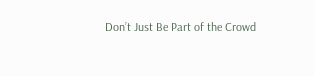Don’t Just Be Part of the Crowd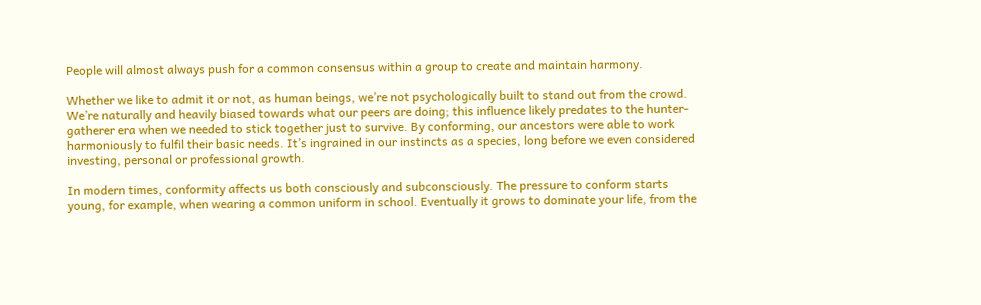People will almost always push for a common consensus within a group to create and maintain harmony.

Whether we like to admit it or not, as human beings, we’re not psychologically built to stand out from the crowd. We’re naturally and heavily biased towards what our peers are doing; this influence likely predates to the hunter-gatherer era when we needed to stick together just to survive. By conforming, our ancestors were able to work harmoniously to fulfil their basic needs. It’s ingrained in our instincts as a species, long before we even considered investing, personal or professional growth.

In modern times, conformity affects us both consciously and subconsciously. The pressure to conform starts young, for example, when wearing a common uniform in school. Eventually it grows to dominate your life, from the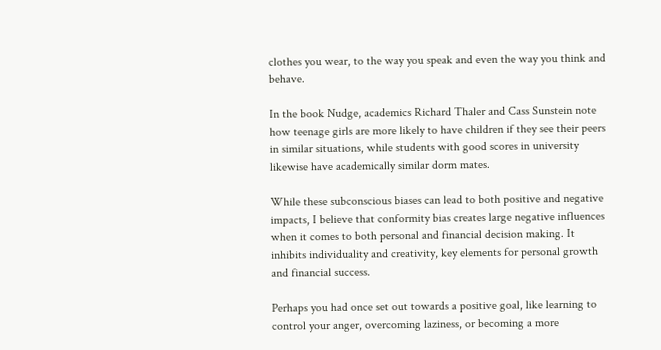clothes you wear, to the way you speak and even the way you think and behave.

In the book Nudge, academics Richard Thaler and Cass Sunstein note how teenage girls are more likely to have children if they see their peers in similar situations, while students with good scores in university likewise have academically similar dorm mates.

While these subconscious biases can lead to both positive and negative impacts, I believe that conformity bias creates large negative influences when it comes to both personal and financial decision making. It inhibits individuality and creativity, key elements for personal growth and financial success.

Perhaps you had once set out towards a positive goal, like learning to control your anger, overcoming laziness, or becoming a more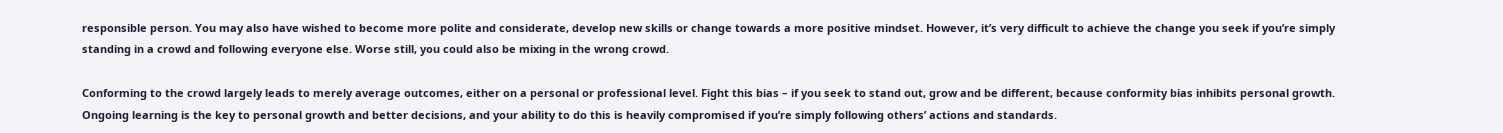responsible person. You may also have wished to become more polite and considerate, develop new skills or change towards a more positive mindset. However, it’s very difficult to achieve the change you seek if you’re simply standing in a crowd and following everyone else. Worse still, you could also be mixing in the wrong crowd.

Conforming to the crowd largely leads to merely average outcomes, either on a personal or professional level. Fight this bias – if you seek to stand out, grow and be different, because conformity bias inhibits personal growth. Ongoing learning is the key to personal growth and better decisions, and your ability to do this is heavily compromised if you’re simply following others’ actions and standards.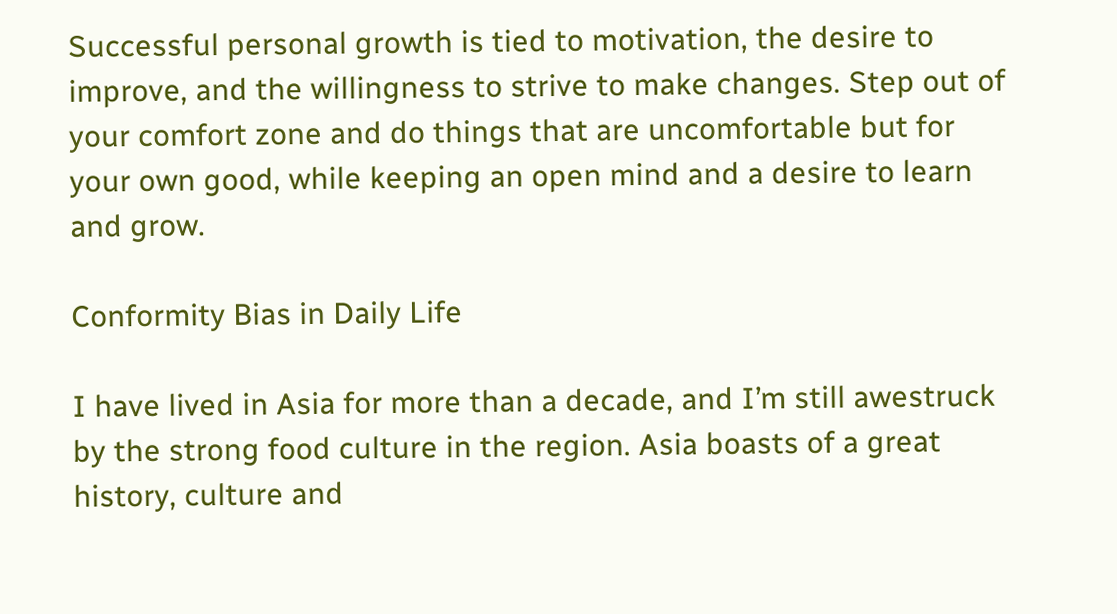Successful personal growth is tied to motivation, the desire to improve, and the willingness to strive to make changes. Step out of your comfort zone and do things that are uncomfortable but for your own good, while keeping an open mind and a desire to learn and grow.

Conformity Bias in Daily Life

I have lived in Asia for more than a decade, and I’m still awestruck by the strong food culture in the region. Asia boasts of a great history, culture and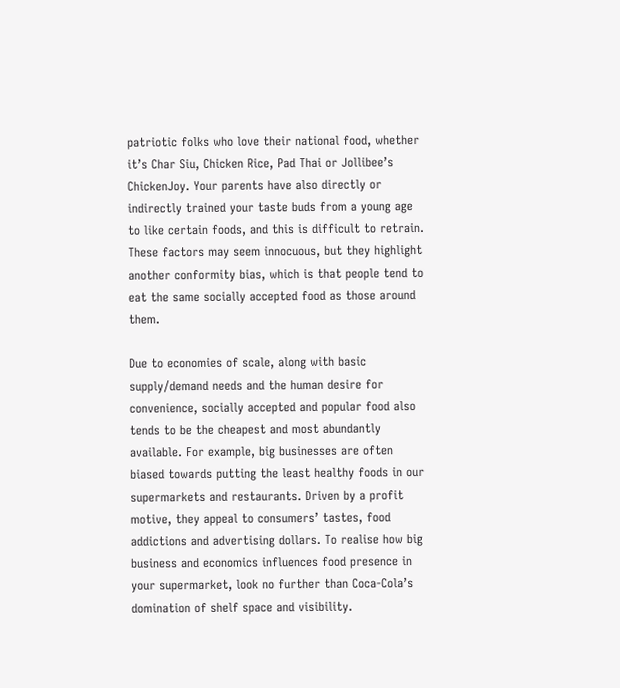patriotic folks who love their national food, whether it’s Char Siu, Chicken Rice, Pad Thai or Jollibee’s ChickenJoy. Your parents have also directly or indirectly trained your taste buds from a young age to like certain foods, and this is difficult to retrain. These factors may seem innocuous, but they highlight another conformity bias, which is that people tend to eat the same socially accepted food as those around them.

Due to economies of scale, along with basic supply/demand needs and the human desire for convenience, socially accepted and popular food also tends to be the cheapest and most abundantly available. For example, big businesses are often biased towards putting the least healthy foods in our supermarkets and restaurants. Driven by a profit motive, they appeal to consumers’ tastes, food addictions and advertising dollars. To realise how big business and economics influences food presence in your supermarket, look no further than Coca-Cola’s domination of shelf space and visibility.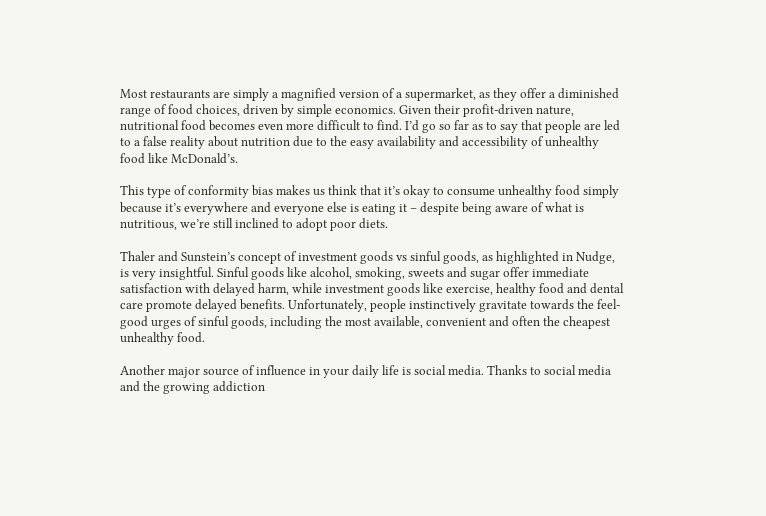Most restaurants are simply a magnified version of a supermarket, as they offer a diminished range of food choices, driven by simple economics. Given their profit-driven nature, nutritional food becomes even more difficult to find. I’d go so far as to say that people are led to a false reality about nutrition due to the easy availability and accessibility of unhealthy food like McDonald’s.

This type of conformity bias makes us think that it’s okay to consume unhealthy food simply because it’s everywhere and everyone else is eating it – despite being aware of what is nutritious, we’re still inclined to adopt poor diets.

Thaler and Sunstein’s concept of investment goods vs sinful goods, as highlighted in Nudge, is very insightful. Sinful goods like alcohol, smoking, sweets and sugar offer immediate satisfaction with delayed harm, while investment goods like exercise, healthy food and dental care promote delayed benefits. Unfortunately, people instinctively gravitate towards the feel-good urges of sinful goods, including the most available, convenient and often the cheapest unhealthy food.

Another major source of influence in your daily life is social media. Thanks to social media and the growing addiction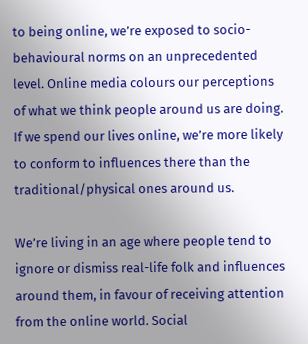to being online, we’re exposed to socio-behavioural norms on an unprecedented level. Online media colours our perceptions of what we think people around us are doing. If we spend our lives online, we’re more likely to conform to influences there than the traditional/physical ones around us.

We’re living in an age where people tend to ignore or dismiss real-life folk and influences around them, in favour of receiving attention from the online world. Social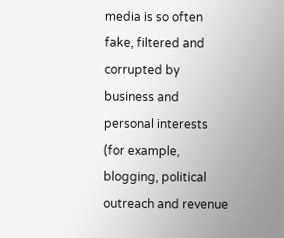media is so often fake, filtered and corrupted by business and personal interests (for example, blogging, political outreach and revenue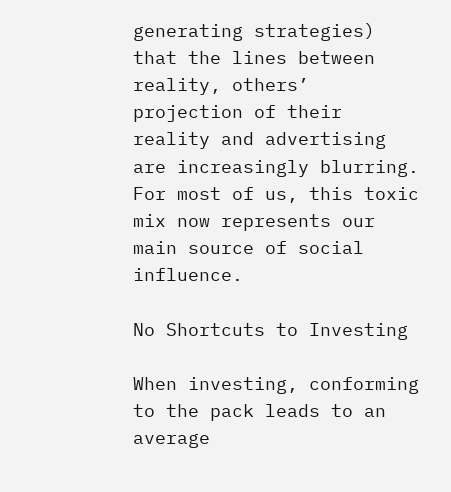generating strategies) that the lines between reality, others’ projection of their reality and advertising are increasingly blurring. For most of us, this toxic mix now represents our main source of social influence.

No Shortcuts to Investing

When investing, conforming to the pack leads to an average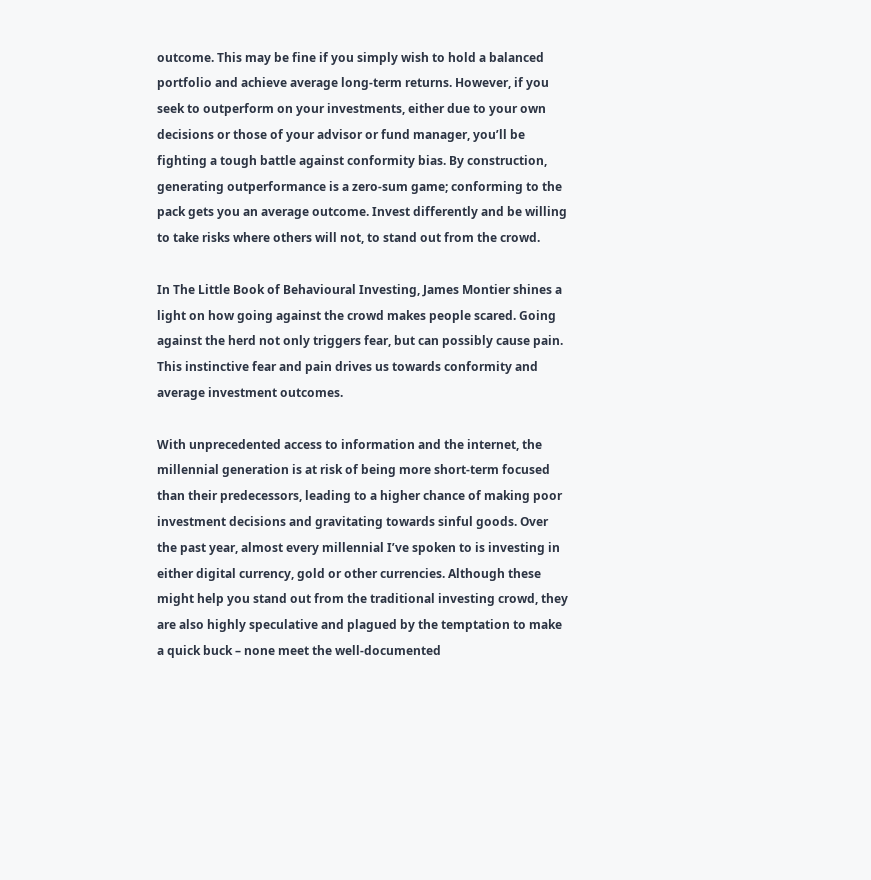outcome. This may be fine if you simply wish to hold a balanced portfolio and achieve average long-term returns. However, if you seek to outperform on your investments, either due to your own decisions or those of your advisor or fund manager, you’ll be fighting a tough battle against conformity bias. By construction, generating outperformance is a zero-sum game; conforming to the pack gets you an average outcome. Invest differently and be willing to take risks where others will not, to stand out from the crowd.

In The Little Book of Behavioural Investing, James Montier shines a light on how going against the crowd makes people scared. Going against the herd not only triggers fear, but can possibly cause pain. This instinctive fear and pain drives us towards conformity and average investment outcomes.

With unprecedented access to information and the internet, the millennial generation is at risk of being more short-term focused than their predecessors, leading to a higher chance of making poor investment decisions and gravitating towards sinful goods. Over the past year, almost every millennial I’ve spoken to is investing in either digital currency, gold or other currencies. Although these might help you stand out from the traditional investing crowd, they are also highly speculative and plagued by the temptation to make a quick buck – none meet the well-documented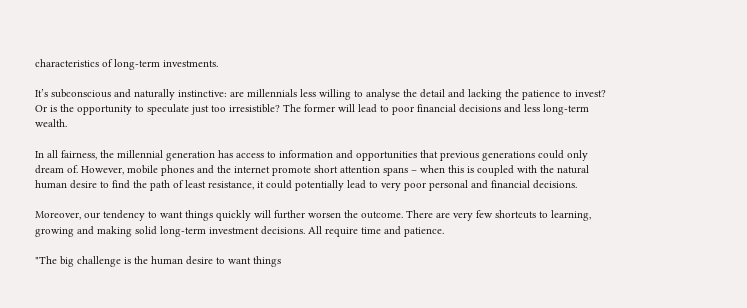characteristics of long-term investments.

It’s subconscious and naturally instinctive: are millennials less willing to analyse the detail and lacking the patience to invest? Or is the opportunity to speculate just too irresistible? The former will lead to poor financial decisions and less long-term wealth.

In all fairness, the millennial generation has access to information and opportunities that previous generations could only dream of. However, mobile phones and the internet promote short attention spans – when this is coupled with the natural human desire to find the path of least resistance, it could potentially lead to very poor personal and financial decisions.

Moreover, our tendency to want things quickly will further worsen the outcome. There are very few shortcuts to learning, growing and making solid long-term investment decisions. All require time and patience.

"The big challenge is the human desire to want things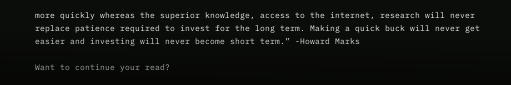more quickly whereas the superior knowledge, access to the internet, research will never replace patience required to invest for the long term. Making a quick buck will never get easier and investing will never become short term.” -Howard Marks

Want to continue your read?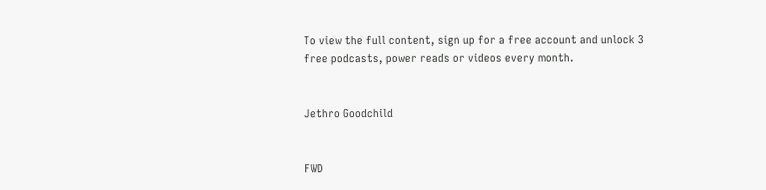To view the full content, sign up for a free account and unlock 3 free podcasts, power reads or videos every month.


Jethro Goodchild


FWD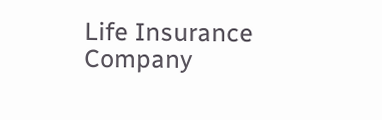Life Insurance Company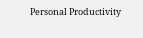Personal Productivity